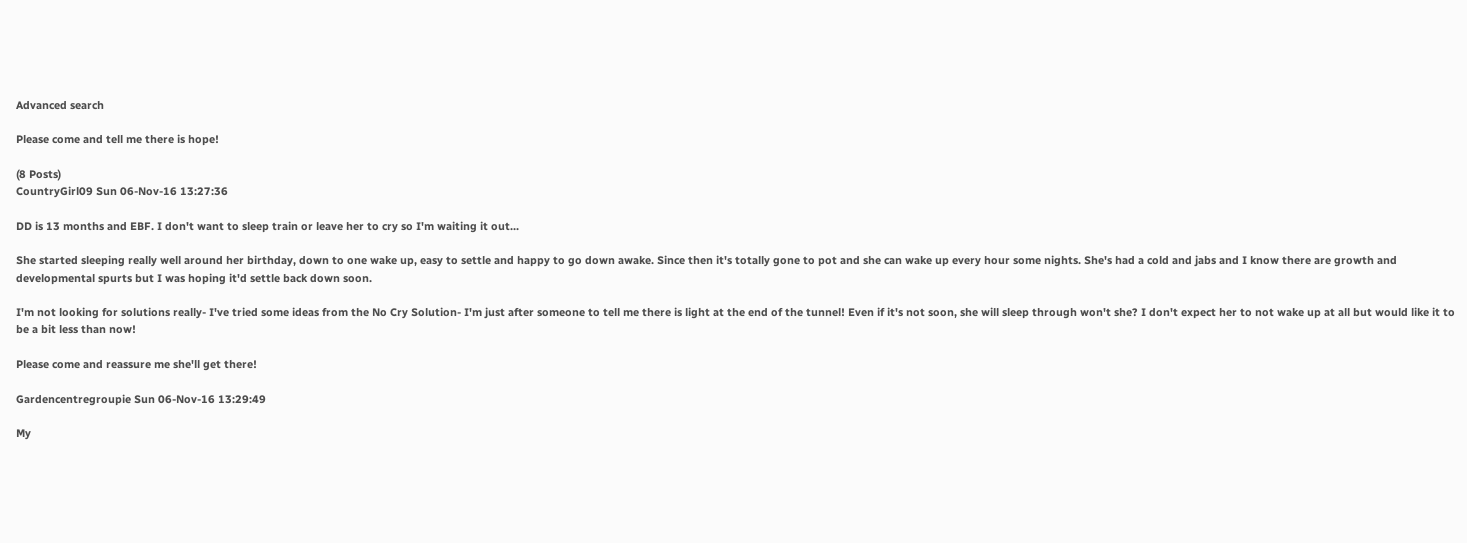Advanced search

Please come and tell me there is hope!

(8 Posts)
CountryGirl09 Sun 06-Nov-16 13:27:36

DD is 13 months and EBF. I don't want to sleep train or leave her to cry so I'm waiting it out...

She started sleeping really well around her birthday, down to one wake up, easy to settle and happy to go down awake. Since then it's totally gone to pot and she can wake up every hour some nights. She's had a cold and jabs and I know there are growth and developmental spurts but I was hoping it'd settle back down soon.

I'm not looking for solutions really- I've tried some ideas from the No Cry Solution- I'm just after someone to tell me there is light at the end of the tunnel! Even if it's not soon, she will sleep through won't she? I don't expect her to not wake up at all but would like it to be a bit less than now!

Please come and reassure me she'll get there!

Gardencentregroupie Sun 06-Nov-16 13:29:49

My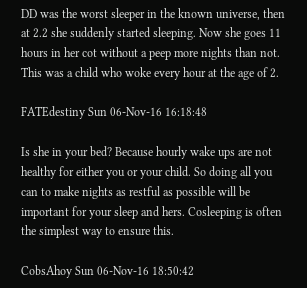DD was the worst sleeper in the known universe, then at 2.2 she suddenly started sleeping. Now she goes 11 hours in her cot without a peep more nights than not. This was a child who woke every hour at the age of 2.

FATEdestiny Sun 06-Nov-16 16:18:48

Is she in your bed? Because hourly wake ups are not healthy for either you or your child. So doing all you can to make nights as restful as possible will be important for your sleep and hers. Cosleeping is often the simplest way to ensure this.

CobsAhoy Sun 06-Nov-16 18:50:42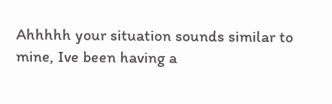Ahhhhh your situation sounds similar to mine, Ive been having a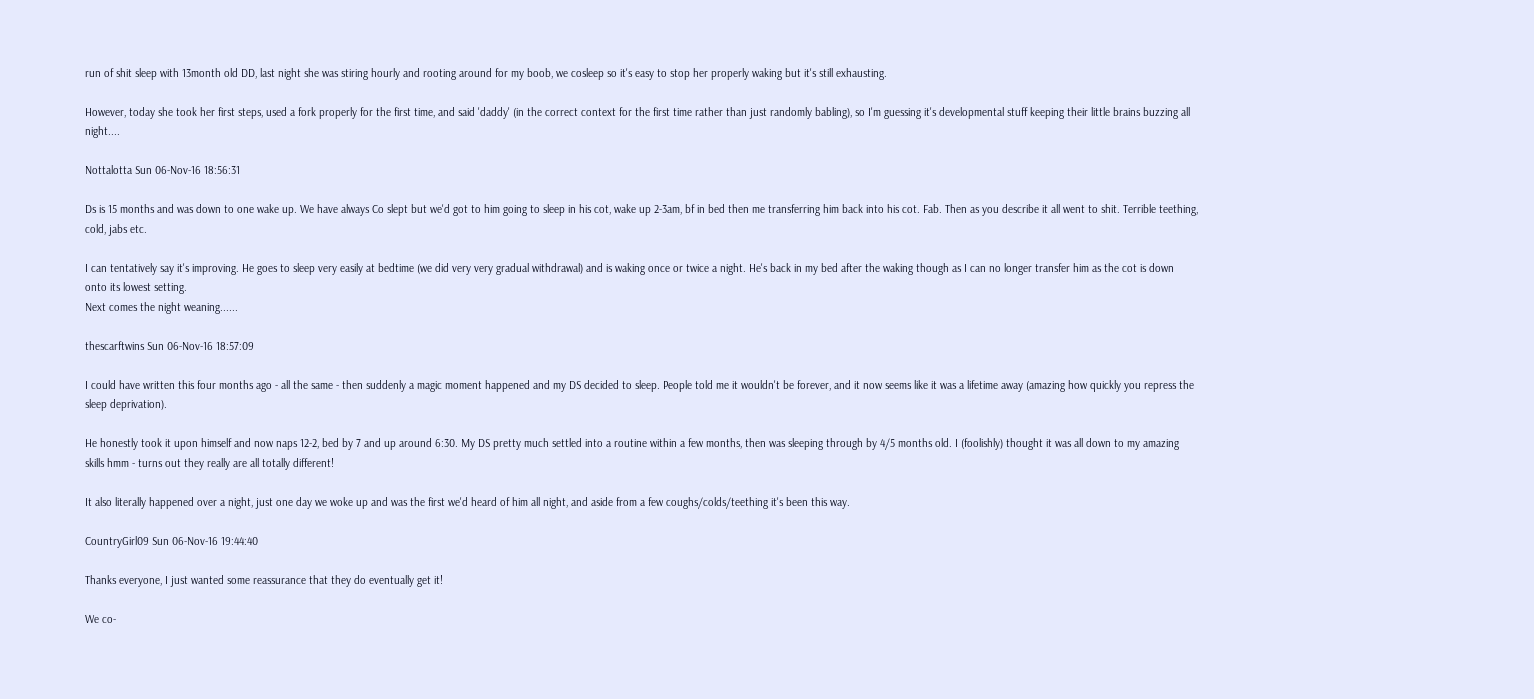run of shit sleep with 13month old DD, last night she was stiring hourly and rooting around for my boob, we cosleep so it's easy to stop her properly waking but it's still exhausting.

However, today she took her first steps, used a fork properly for the first time, and said 'daddy' (in the correct context for the first time rather than just randomly babling), so I'm guessing it's developmental stuff keeping their little brains buzzing all night....

Nottalotta Sun 06-Nov-16 18:56:31

Ds is 15 months and was down to one wake up. We have always Co slept but we'd got to him going to sleep in his cot, wake up 2-3am, bf in bed then me transferring him back into his cot. Fab. Then as you describe it all went to shit. Terrible teething, cold, jabs etc.

I can tentatively say it's improving. He goes to sleep very easily at bedtime (we did very very gradual withdrawal) and is waking once or twice a night. He's back in my bed after the waking though as I can no longer transfer him as the cot is down onto its lowest setting.
Next comes the night weaning......

thescarftwins Sun 06-Nov-16 18:57:09

I could have written this four months ago - all the same - then suddenly a magic moment happened and my DS decided to sleep. People told me it wouldn't be forever, and it now seems like it was a lifetime away (amazing how quickly you repress the sleep deprivation).

He honestly took it upon himself and now naps 12-2, bed by 7 and up around 6:30. My DS pretty much settled into a routine within a few months, then was sleeping through by 4/5 months old. I (foolishly) thought it was all down to my amazing skills hmm - turns out they really are all totally different!

It also literally happened over a night, just one day we woke up and was the first we'd heard of him all night, and aside from a few coughs/colds/teething it's been this way.

CountryGirl09 Sun 06-Nov-16 19:44:40

Thanks everyone, I just wanted some reassurance that they do eventually get it!

We co-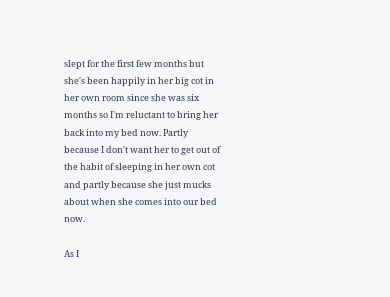slept for the first few months but she's been happily in her big cot in her own room since she was six months so I'm reluctant to bring her back into my bed now. Partly because I don't want her to get out of the habit of sleeping in her own cot and partly because she just mucks about when she comes into our bed now.

As I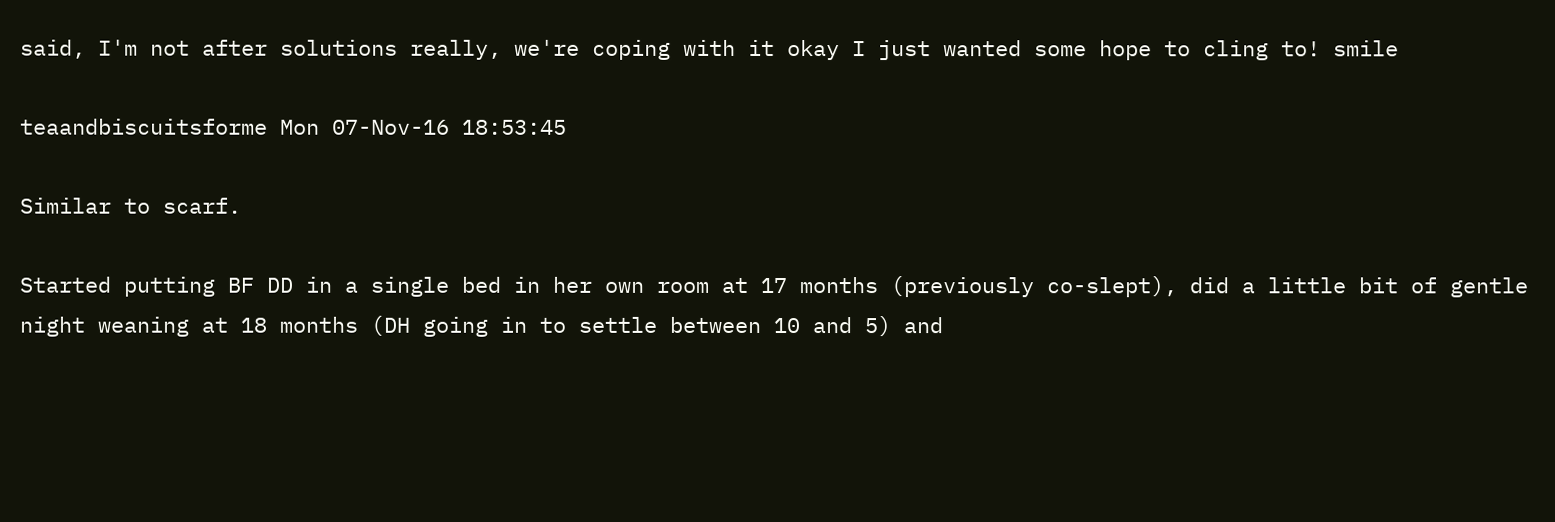said, I'm not after solutions really, we're coping with it okay I just wanted some hope to cling to! smile

teaandbiscuitsforme Mon 07-Nov-16 18:53:45

Similar to scarf.

Started putting BF DD in a single bed in her own room at 17 months (previously co-slept), did a little bit of gentle night weaning at 18 months (DH going in to settle between 10 and 5) and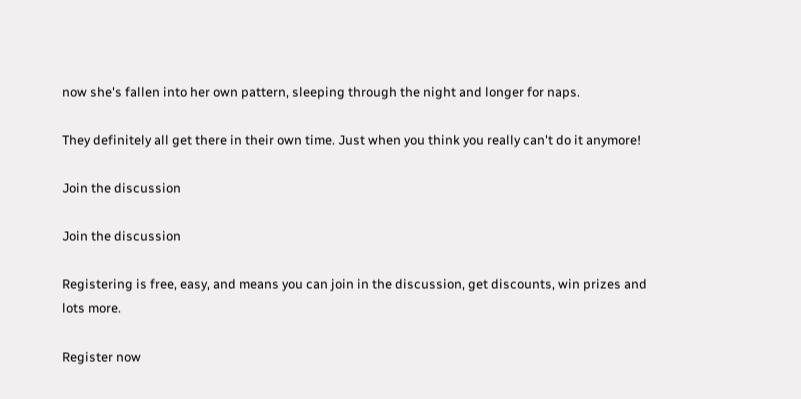now she's fallen into her own pattern, sleeping through the night and longer for naps.

They definitely all get there in their own time. Just when you think you really can't do it anymore!

Join the discussion

Join the discussion

Registering is free, easy, and means you can join in the discussion, get discounts, win prizes and lots more.

Register now